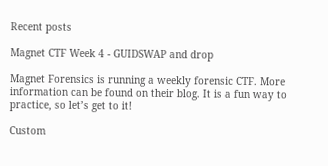Recent posts

Magnet CTF Week 4 - GUIDSWAP and drop

Magnet Forensics is running a weekly forensic CTF. More information can be found on their blog. It is a fun way to practice, so let’s get to it!

Custom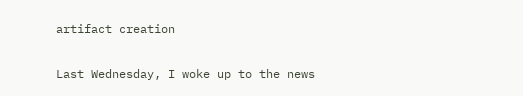artifact creation

Last Wednesday, I woke up to the news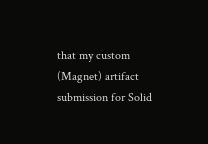that my custom (Magnet) artifact submission for Solid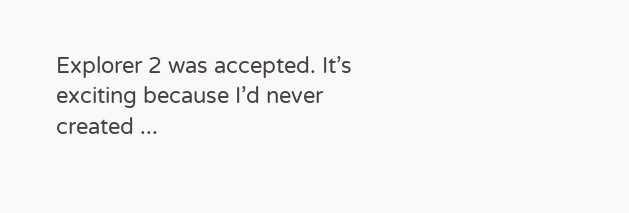Explorer 2 was accepted. It’s exciting because I’d never created ...